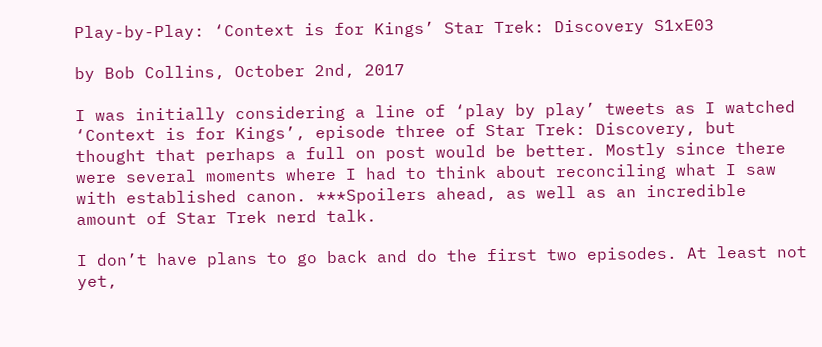Play-by-Play: ‘Context is for Kings’ Star Trek: Discovery S1xE03

by Bob Collins, October 2nd, 2017

I was initially considering a line of ‘play by play’ tweets as I watched ‘Context is for Kings’, episode three of Star Trek: Discovery, but thought that perhaps a full on post would be better. Mostly since there were several moments where I had to think about reconciling what I saw with established canon. ***Spoilers ahead, as well as an incredible amount of Star Trek nerd talk.

I don’t have plans to go back and do the first two episodes. At least not yet,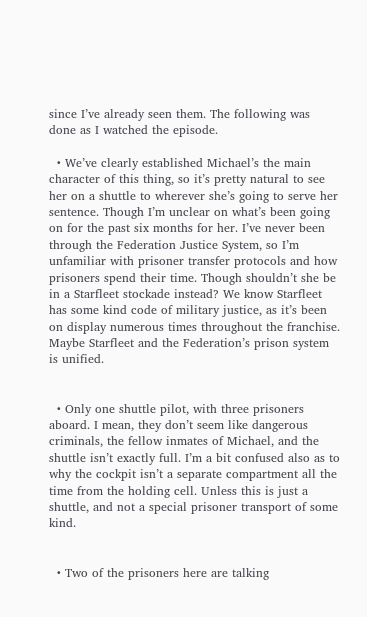since I’ve already seen them. The following was done as I watched the episode.

  • We’ve clearly established Michael’s the main character of this thing, so it’s pretty natural to see her on a shuttle to wherever she’s going to serve her sentence. Though I’m unclear on what’s been going on for the past six months for her. I’ve never been through the Federation Justice System, so I’m unfamiliar with prisoner transfer protocols and how prisoners spend their time. Though shouldn’t she be in a Starfleet stockade instead? We know Starfleet has some kind code of military justice, as it’s been on display numerous times throughout the franchise. Maybe Starfleet and the Federation’s prison system is unified.


  • Only one shuttle pilot, with three prisoners aboard. I mean, they don’t seem like dangerous criminals, the fellow inmates of Michael, and the shuttle isn’t exactly full. I’m a bit confused also as to why the cockpit isn’t a separate compartment all the time from the holding cell. Unless this is just a shuttle, and not a special prisoner transport of some kind.


  • Two of the prisoners here are talking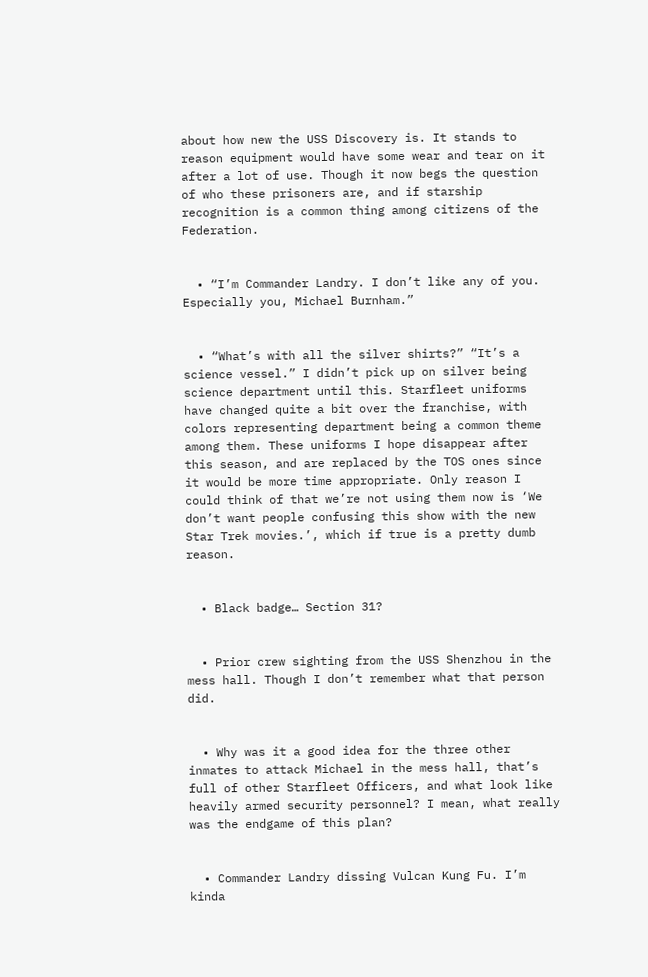about how new the USS Discovery is. It stands to reason equipment would have some wear and tear on it after a lot of use. Though it now begs the question of who these prisoners are, and if starship recognition is a common thing among citizens of the Federation.


  • “I’m Commander Landry. I don’t like any of you. Especially you, Michael Burnham.”


  • “What’s with all the silver shirts?” “It’s a science vessel.” I didn’t pick up on silver being science department until this. Starfleet uniforms have changed quite a bit over the franchise, with colors representing department being a common theme among them. These uniforms I hope disappear after this season, and are replaced by the TOS ones since it would be more time appropriate. Only reason I could think of that we’re not using them now is ‘We don’t want people confusing this show with the new Star Trek movies.’, which if true is a pretty dumb reason.


  • Black badge… Section 31?


  • Prior crew sighting from the USS Shenzhou in the mess hall. Though I don’t remember what that person did.


  • Why was it a good idea for the three other inmates to attack Michael in the mess hall, that’s full of other Starfleet Officers, and what look like heavily armed security personnel? I mean, what really was the endgame of this plan?


  • Commander Landry dissing Vulcan Kung Fu. I’m kinda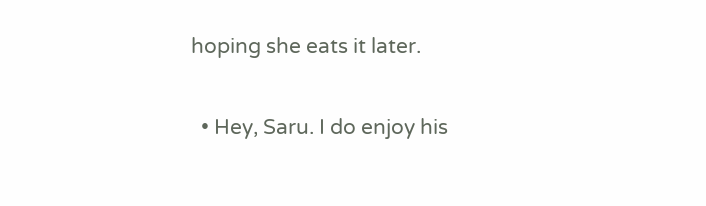hoping she eats it later.


  • Hey, Saru. I do enjoy his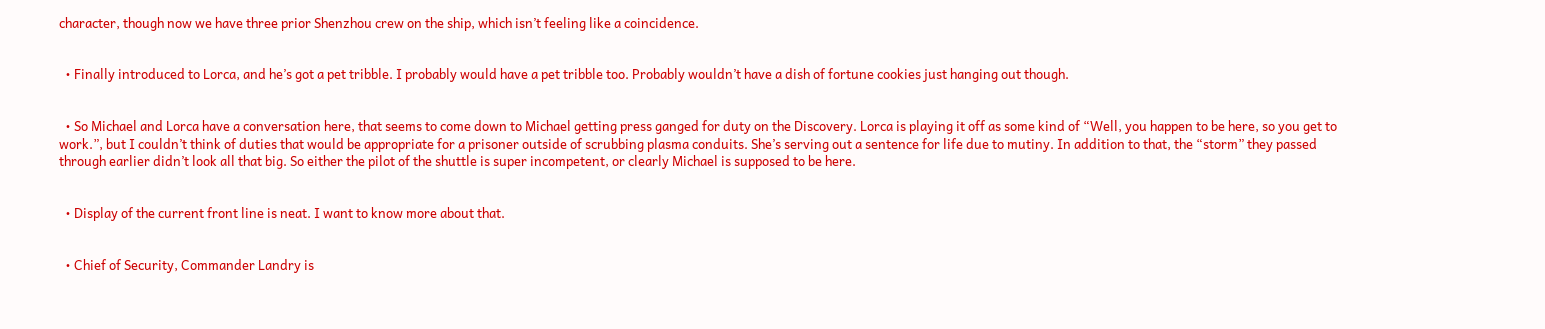character, though now we have three prior Shenzhou crew on the ship, which isn’t feeling like a coincidence.


  • Finally introduced to Lorca, and he’s got a pet tribble. I probably would have a pet tribble too. Probably wouldn’t have a dish of fortune cookies just hanging out though.


  • So Michael and Lorca have a conversation here, that seems to come down to Michael getting press ganged for duty on the Discovery. Lorca is playing it off as some kind of “Well, you happen to be here, so you get to work.”, but I couldn’t think of duties that would be appropriate for a prisoner outside of scrubbing plasma conduits. She’s serving out a sentence for life due to mutiny. In addition to that, the “storm” they passed through earlier didn’t look all that big. So either the pilot of the shuttle is super incompetent, or clearly Michael is supposed to be here.


  • Display of the current front line is neat. I want to know more about that.


  • Chief of Security, Commander Landry is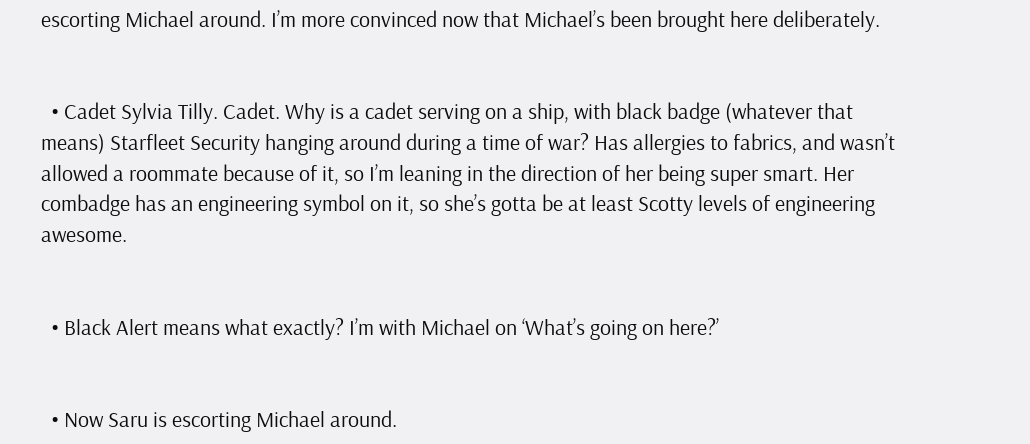escorting Michael around. I’m more convinced now that Michael’s been brought here deliberately.


  • Cadet Sylvia Tilly. Cadet. Why is a cadet serving on a ship, with black badge (whatever that means) Starfleet Security hanging around during a time of war? Has allergies to fabrics, and wasn’t allowed a roommate because of it, so I’m leaning in the direction of her being super smart. Her combadge has an engineering symbol on it, so she’s gotta be at least Scotty levels of engineering awesome.


  • Black Alert means what exactly? I’m with Michael on ‘What’s going on here?’


  • Now Saru is escorting Michael around.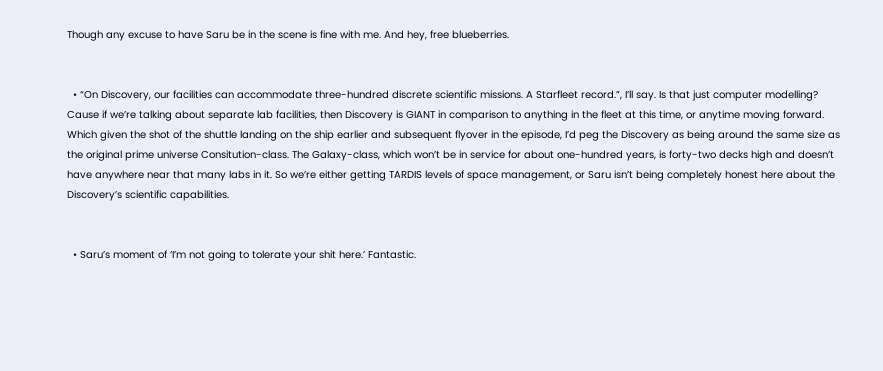Though any excuse to have Saru be in the scene is fine with me. And hey, free blueberries.


  • “On Discovery, our facilities can accommodate three-hundred discrete scientific missions. A Starfleet record.”, I’ll say. Is that just computer modelling? Cause if we’re talking about separate lab facilities, then Discovery is GIANT in comparison to anything in the fleet at this time, or anytime moving forward. Which given the shot of the shuttle landing on the ship earlier and subsequent flyover in the episode, I’d peg the Discovery as being around the same size as the original prime universe Consitution-class. The Galaxy-class, which won’t be in service for about one-hundred years, is forty-two decks high and doesn’t have anywhere near that many labs in it. So we’re either getting TARDIS levels of space management, or Saru isn’t being completely honest here about the Discovery’s scientific capabilities.


  • Saru’s moment of ‘I’m not going to tolerate your shit here.’ Fantastic.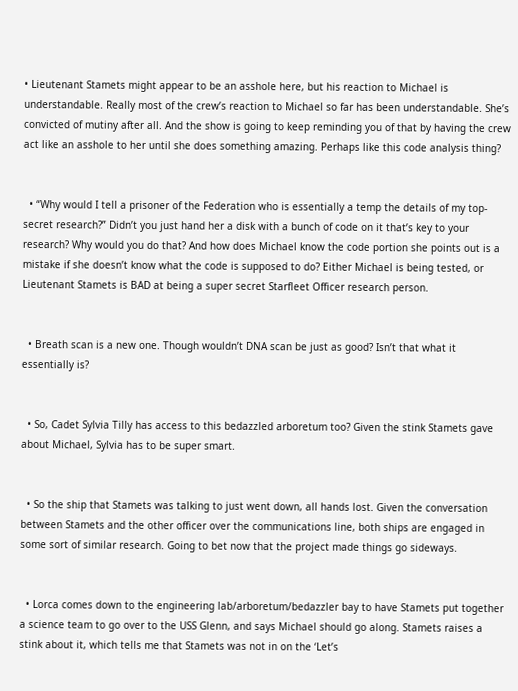• Lieutenant Stamets might appear to be an asshole here, but his reaction to Michael is understandable. Really most of the crew’s reaction to Michael so far has been understandable. She’s convicted of mutiny after all. And the show is going to keep reminding you of that by having the crew act like an asshole to her until she does something amazing. Perhaps like this code analysis thing?


  • “Why would I tell a prisoner of the Federation who is essentially a temp the details of my top-secret research?” Didn’t you just hand her a disk with a bunch of code on it that’s key to your research? Why would you do that? And how does Michael know the code portion she points out is a mistake if she doesn’t know what the code is supposed to do? Either Michael is being tested, or Lieutenant Stamets is BAD at being a super secret Starfleet Officer research person.


  • Breath scan is a new one. Though wouldn’t DNA scan be just as good? Isn’t that what it essentially is?


  • So, Cadet Sylvia Tilly has access to this bedazzled arboretum too? Given the stink Stamets gave about Michael, Sylvia has to be super smart.


  • So the ship that Stamets was talking to just went down, all hands lost. Given the conversation between Stamets and the other officer over the communications line, both ships are engaged in some sort of similar research. Going to bet now that the project made things go sideways.


  • Lorca comes down to the engineering lab/arboretum/bedazzler bay to have Stamets put together a science team to go over to the USS Glenn, and says Michael should go along. Stamets raises a stink about it, which tells me that Stamets was not in on the ‘Let’s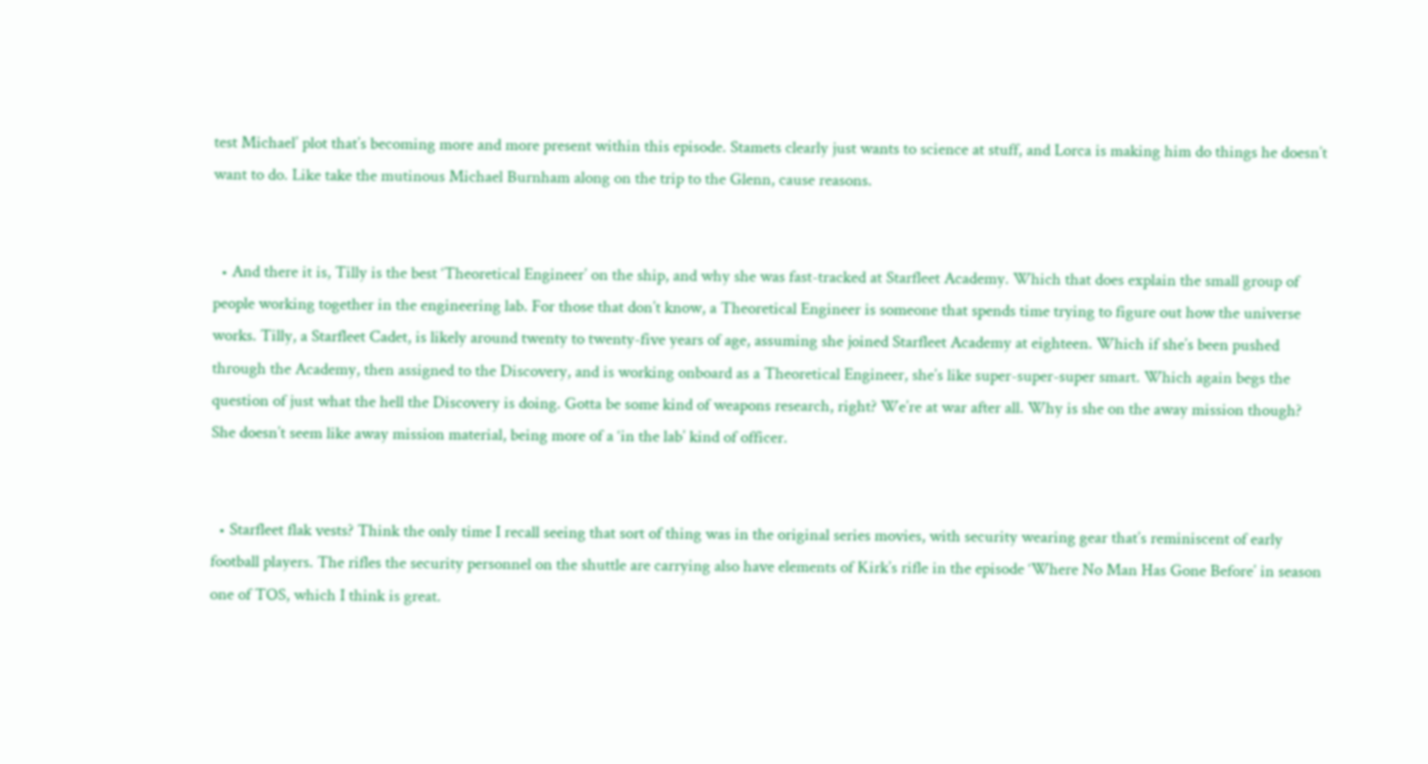test Michael’ plot that’s becoming more and more present within this episode. Stamets clearly just wants to science at stuff, and Lorca is making him do things he doesn’t want to do. Like take the mutinous Michael Burnham along on the trip to the Glenn, cause reasons.


  • And there it is, Tilly is the best ‘Theoretical Engineer’ on the ship, and why she was fast-tracked at Starfleet Academy. Which that does explain the small group of people working together in the engineering lab. For those that don’t know, a Theoretical Engineer is someone that spends time trying to figure out how the universe works. Tilly, a Starfleet Cadet, is likely around twenty to twenty-five years of age, assuming she joined Starfleet Academy at eighteen. Which if she’s been pushed through the Academy, then assigned to the Discovery, and is working onboard as a Theoretical Engineer, she’s like super-super-super smart. Which again begs the question of just what the hell the Discovery is doing. Gotta be some kind of weapons research, right? We’re at war after all. Why is she on the away mission though? She doesn’t seem like away mission material, being more of a ‘in the lab’ kind of officer.


  • Starfleet flak vests? Think the only time I recall seeing that sort of thing was in the original series movies, with security wearing gear that’s reminiscent of early football players. The rifles the security personnel on the shuttle are carrying also have elements of Kirk’s rifle in the episode ‘Where No Man Has Gone Before’ in season one of TOS, which I think is great.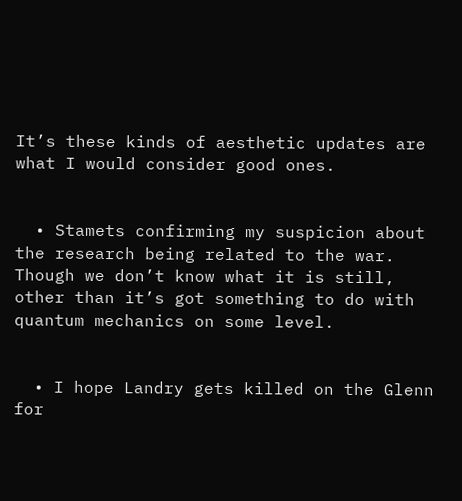It’s these kinds of aesthetic updates are what I would consider good ones.


  • Stamets confirming my suspicion about the research being related to the war. Though we don’t know what it is still, other than it’s got something to do with quantum mechanics on some level.


  • I hope Landry gets killed on the Glenn for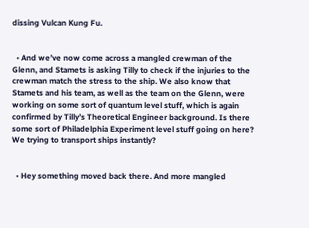dissing Vulcan Kung Fu.


  • And we’ve now come across a mangled crewman of the Glenn, and Stamets is asking Tilly to check if the injuries to the crewman match the stress to the ship. We also know that Stamets and his team, as well as the team on the Glenn, were working on some sort of quantum level stuff, which is again confirmed by Tilly’s Theoretical Engineer background. Is there some sort of Philadelphia Experiment level stuff going on here? We trying to transport ships instantly?


  • Hey something moved back there. And more mangled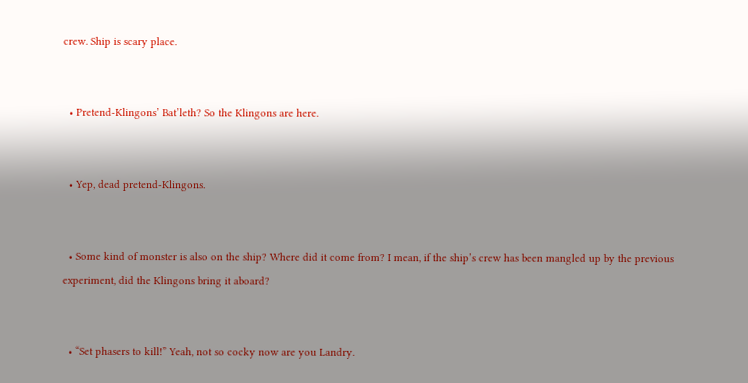crew. Ship is scary place.


  • Pretend-Klingons’ Bat’leth? So the Klingons are here.


  • Yep, dead pretend-Klingons.


  • Some kind of monster is also on the ship? Where did it come from? I mean, if the ship’s crew has been mangled up by the previous experiment, did the Klingons bring it aboard?


  • “Set phasers to kill!” Yeah, not so cocky now are you Landry.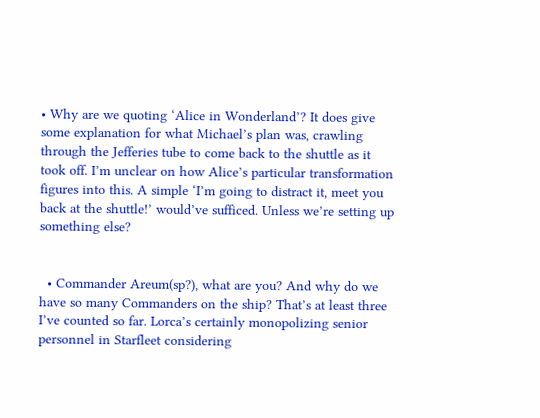• Why are we quoting ‘Alice in Wonderland’? It does give some explanation for what Michael’s plan was, crawling through the Jefferies tube to come back to the shuttle as it took off. I’m unclear on how Alice’s particular transformation figures into this. A simple ‘I’m going to distract it, meet you back at the shuttle!’ would’ve sufficed. Unless we’re setting up something else?


  • Commander Areum(sp?), what are you? And why do we have so many Commanders on the ship? That’s at least three I’ve counted so far. Lorca’s certainly monopolizing senior personnel in Starfleet considering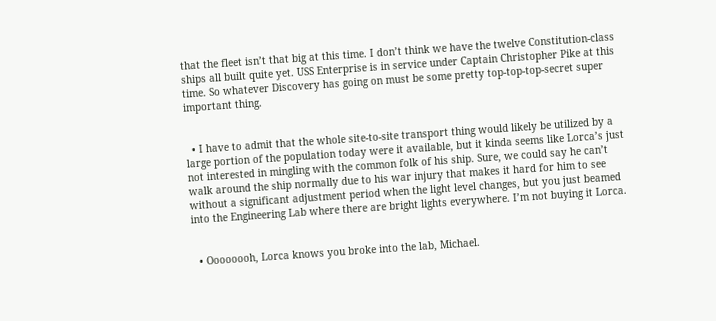that the fleet isn’t that big at this time. I don’t think we have the twelve Constitution-class ships all built quite yet. USS Enterprise is in service under Captain Christopher Pike at this time. So whatever Discovery has going on must be some pretty top-top-top-secret super important thing.


  • I have to admit that the whole site-to-site transport thing would likely be utilized by a large portion of the population today were it available, but it kinda seems like Lorca’s just not interested in mingling with the common folk of his ship. Sure, we could say he can’t walk around the ship normally due to his war injury that makes it hard for him to see without a significant adjustment period when the light level changes, but you just beamed into the Engineering Lab where there are bright lights everywhere. I’m not buying it Lorca.


  • Oooooooh, Lorca knows you broke into the lab, Michael.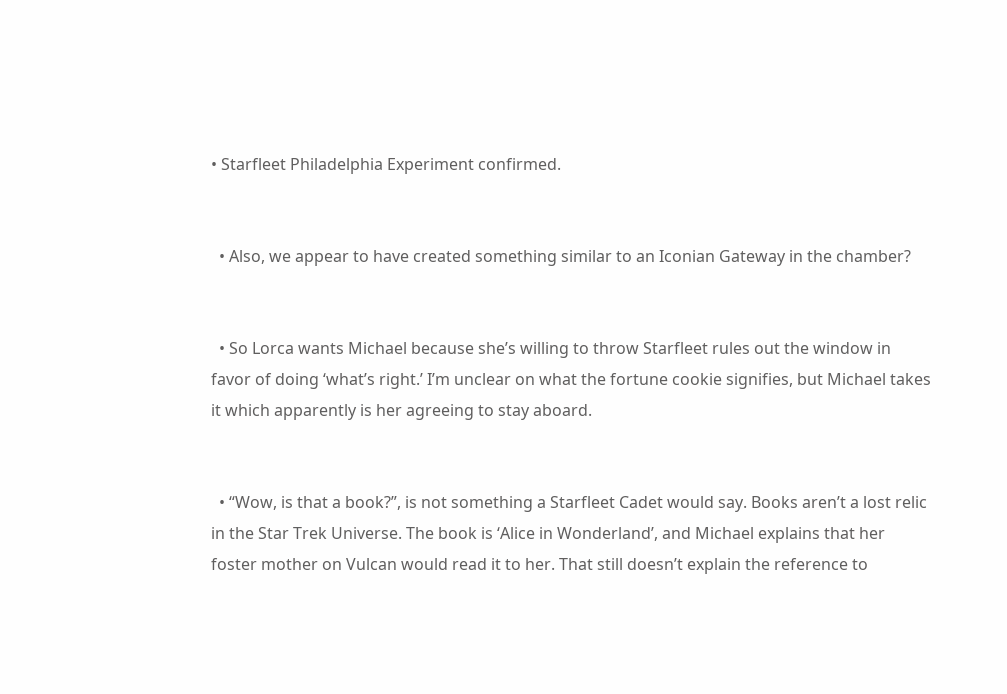• Starfleet Philadelphia Experiment confirmed.


  • Also, we appear to have created something similar to an Iconian Gateway in the chamber?


  • So Lorca wants Michael because she’s willing to throw Starfleet rules out the window in favor of doing ‘what’s right.’ I’m unclear on what the fortune cookie signifies, but Michael takes it which apparently is her agreeing to stay aboard.


  • “Wow, is that a book?”, is not something a Starfleet Cadet would say. Books aren’t a lost relic in the Star Trek Universe. The book is ‘Alice in Wonderland’, and Michael explains that her foster mother on Vulcan would read it to her. That still doesn’t explain the reference to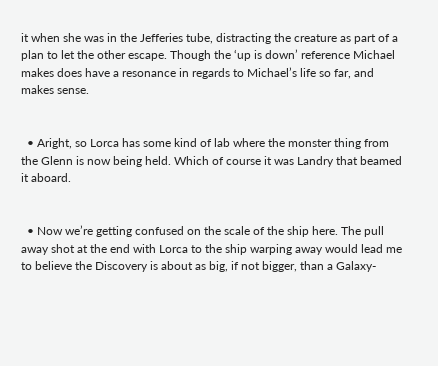it when she was in the Jefferies tube, distracting the creature as part of a plan to let the other escape. Though the ‘up is down’ reference Michael makes does have a resonance in regards to Michael’s life so far, and makes sense.


  • Aright, so Lorca has some kind of lab where the monster thing from the Glenn is now being held. Which of course it was Landry that beamed it aboard.


  • Now we’re getting confused on the scale of the ship here. The pull away shot at the end with Lorca to the ship warping away would lead me to believe the Discovery is about as big, if not bigger, than a Galaxy-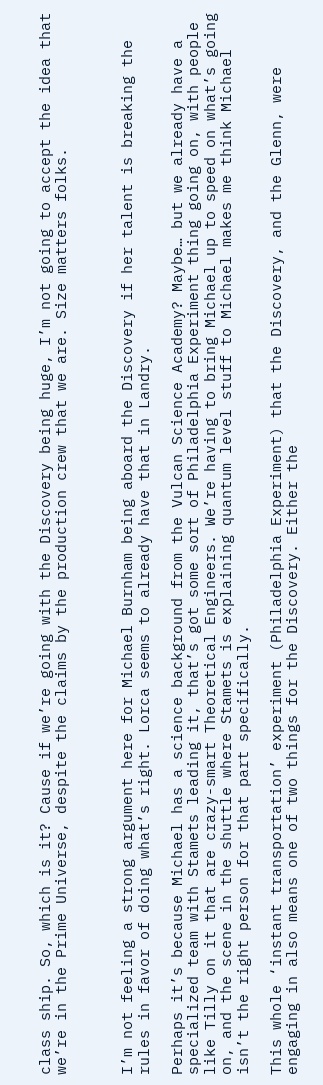class ship. So, which is it? Cause if we’re going with the Discovery being huge, I’m not going to accept the idea that we’re in the Prime Universe, despite the claims by the production crew that we are. Size matters folks.



I’m not feeling a strong argument here for Michael Burnham being aboard the Discovery if her talent is breaking the rules in favor of doing what’s right. Lorca seems to already have that in Landry.

Perhaps it’s because Michael has a science background from the Vulcan Science Academy? Maybe… but we already have a specialized team with Stamets leading it, that’s got some sort of Philadelphia Experiment thing going on, with people like Tilly on it that are crazy-smart Theoretical Engineers. We’re having to bring Michael up to speed on what’s going on, and the scene in the shuttle where Stamets is explaining quantum level stuff to Michael makes me think Michael isn’t the right person for that part specifically.

This whole ‘instant transportation’ experiment (Philadelphia Experiment) that the Discovery, and the Glenn, were engaging in also means one of two things for the Discovery. Either the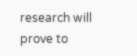research will prove to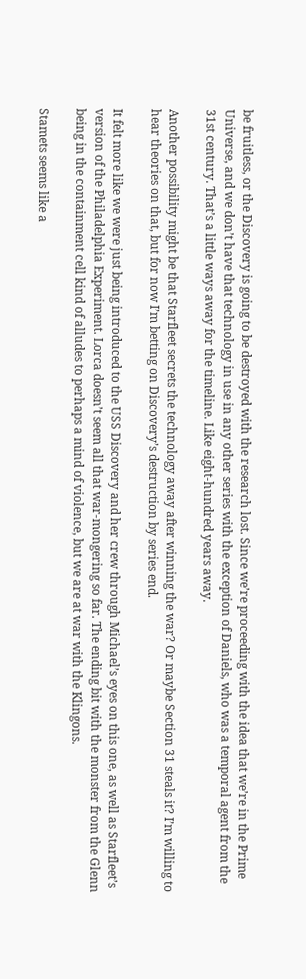be fruitless, or the Discovery is going to be destroyed with the research lost. Since we’re proceeding with the idea that we’re in the Prime Universe, and we don’t have that technology in use in any other series with the exception of Daniels, who was a temporal agent from the 31st century. That’s a little ways away for the timeline. Like eight-hundred years away.

Another possibility might be that Starfleet secrets the technology away after winning the war? Or maybe Section 31 steals it? I’m willing to hear theories on that, but for now I’m betting on Discovery’s destruction by series end.

It felt more like we were just being introduced to the USS Discovery and her crew through Michael’s eyes on this one, as well as Starfleet’s version of the Philadelphia Experiment. Lorca doesn’t seem all that war-mongering so far. The ending bit with the monster from the Glenn being in the containment cell kind of alludes to perhaps a mind of violence, but we are at war with the Klingons.

Stamets seems like a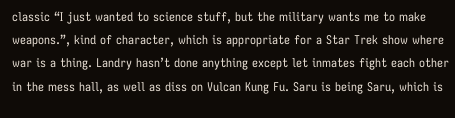classic “I just wanted to science stuff, but the military wants me to make weapons.”, kind of character, which is appropriate for a Star Trek show where war is a thing. Landry hasn’t done anything except let inmates fight each other in the mess hall, as well as diss on Vulcan Kung Fu. Saru is being Saru, which is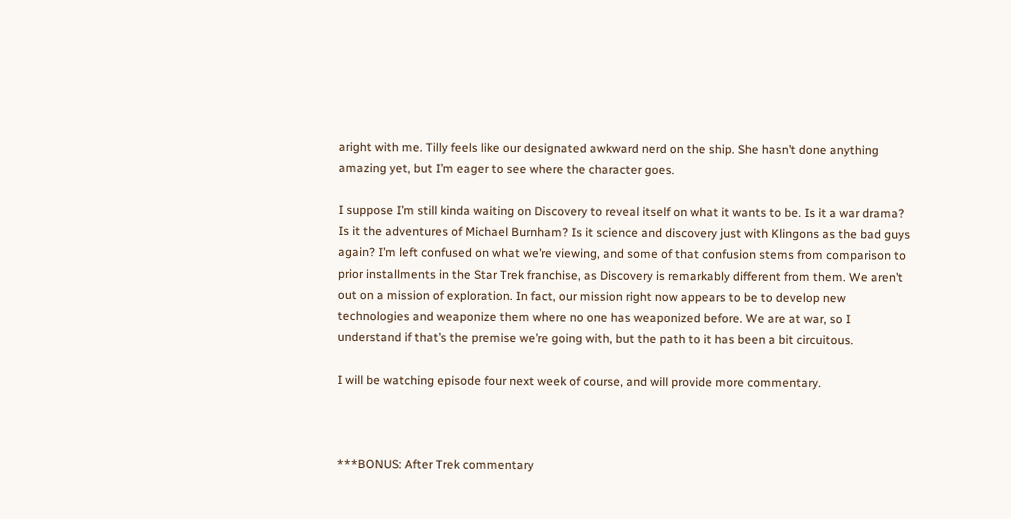aright with me. Tilly feels like our designated awkward nerd on the ship. She hasn’t done anything amazing yet, but I’m eager to see where the character goes.

I suppose I’m still kinda waiting on Discovery to reveal itself on what it wants to be. Is it a war drama? Is it the adventures of Michael Burnham? Is it science and discovery just with Klingons as the bad guys again? I’m left confused on what we’re viewing, and some of that confusion stems from comparison to prior installments in the Star Trek franchise, as Discovery is remarkably different from them. We aren’t out on a mission of exploration. In fact, our mission right now appears to be to develop new technologies and weaponize them where no one has weaponized before. We are at war, so I understand if that’s the premise we’re going with, but the path to it has been a bit circuitous.

I will be watching episode four next week of course, and will provide more commentary.



***BONUS: After Trek commentary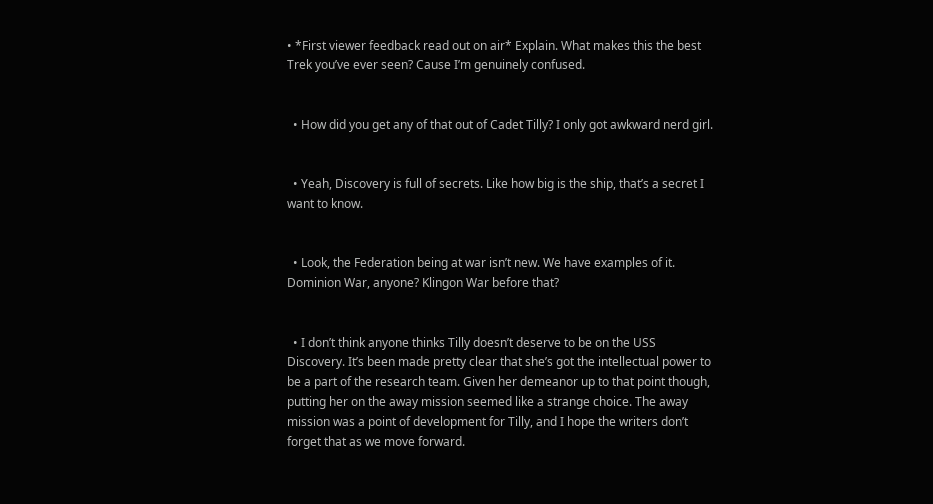• *First viewer feedback read out on air* Explain. What makes this the best Trek you’ve ever seen? Cause I’m genuinely confused.


  • How did you get any of that out of Cadet Tilly? I only got awkward nerd girl.


  • Yeah, Discovery is full of secrets. Like how big is the ship, that’s a secret I want to know.


  • Look, the Federation being at war isn’t new. We have examples of it. Dominion War, anyone? Klingon War before that?


  • I don’t think anyone thinks Tilly doesn’t deserve to be on the USS Discovery. It’s been made pretty clear that she’s got the intellectual power to be a part of the research team. Given her demeanor up to that point though, putting her on the away mission seemed like a strange choice. The away mission was a point of development for Tilly, and I hope the writers don’t forget that as we move forward.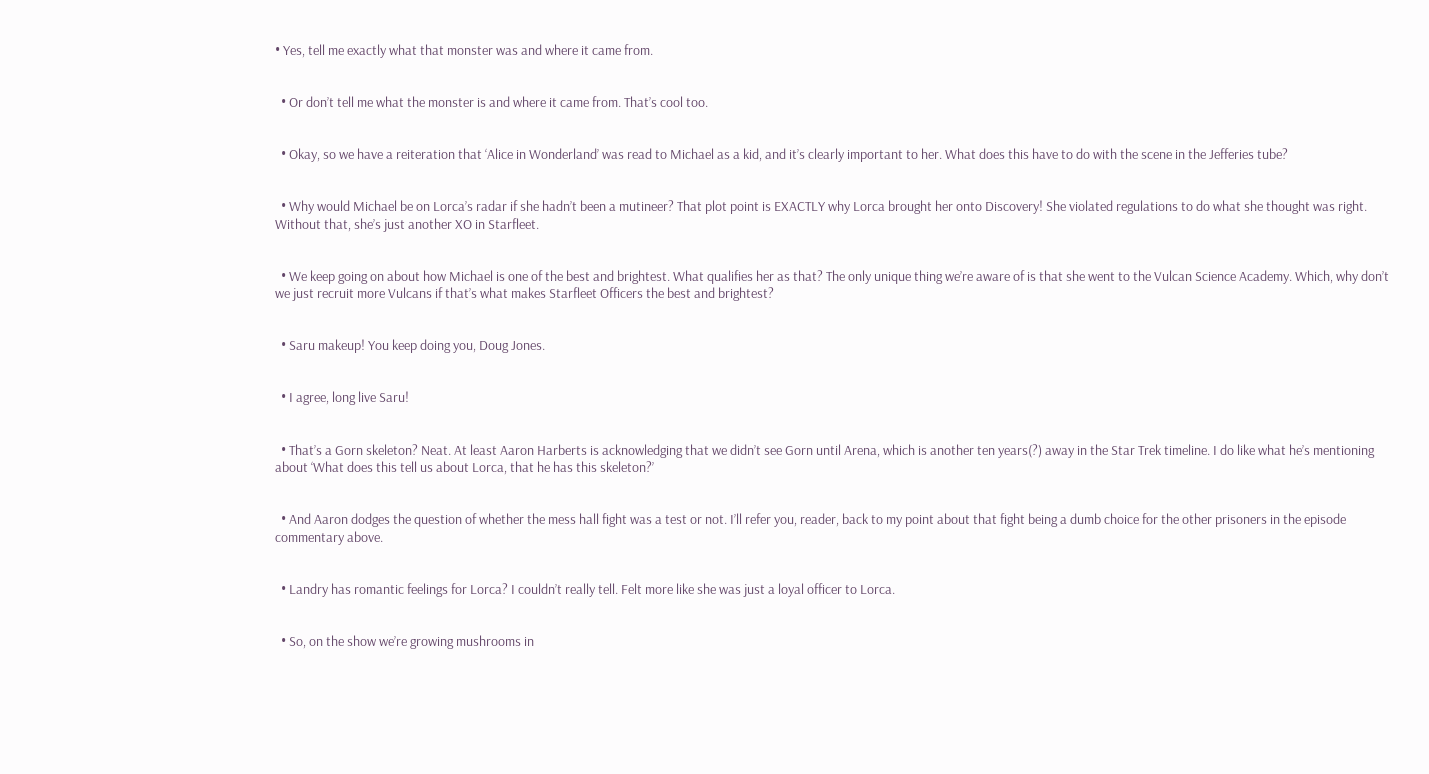• Yes, tell me exactly what that monster was and where it came from.


  • Or don’t tell me what the monster is and where it came from. That’s cool too.


  • Okay, so we have a reiteration that ‘Alice in Wonderland’ was read to Michael as a kid, and it’s clearly important to her. What does this have to do with the scene in the Jefferies tube?


  • Why would Michael be on Lorca’s radar if she hadn’t been a mutineer? That plot point is EXACTLY why Lorca brought her onto Discovery! She violated regulations to do what she thought was right. Without that, she’s just another XO in Starfleet.


  • We keep going on about how Michael is one of the best and brightest. What qualifies her as that? The only unique thing we’re aware of is that she went to the Vulcan Science Academy. Which, why don’t we just recruit more Vulcans if that’s what makes Starfleet Officers the best and brightest?


  • Saru makeup! You keep doing you, Doug Jones.


  • I agree, long live Saru!


  • That’s a Gorn skeleton? Neat. At least Aaron Harberts is acknowledging that we didn’t see Gorn until Arena, which is another ten years(?) away in the Star Trek timeline. I do like what he’s mentioning about ‘What does this tell us about Lorca, that he has this skeleton?’


  • And Aaron dodges the question of whether the mess hall fight was a test or not. I’ll refer you, reader, back to my point about that fight being a dumb choice for the other prisoners in the episode commentary above.


  • Landry has romantic feelings for Lorca? I couldn’t really tell. Felt more like she was just a loyal officer to Lorca.


  • So, on the show we’re growing mushrooms in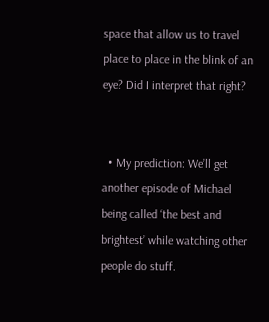space that allow us to travel place to place in the blink of an eye? Did I interpret that right?


  • My prediction: We’ll get another episode of Michael being called ‘the best and brightest’ while watching other people do stuff.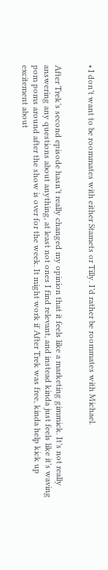• I don’t want to be roommates with either Stamets or Tilly. I’d rather be roommates with Michael.


After Trek’s second episode hasn’t really changed my opinion that it feels like a marketing gimmick. It’s not really answering any questions about anything, at least not ones I find relevant, and instead kinda just feels like it’s waving pom poms around after the show is over for the week. It might work if After Trek was free, kinda help kick up excitement about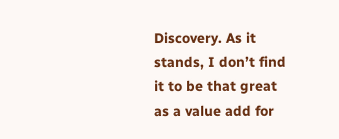Discovery. As it stands, I don’t find it to be that great as a value add for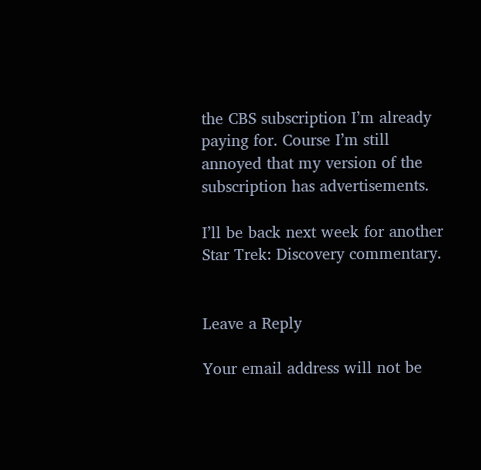the CBS subscription I’m already paying for. Course I’m still annoyed that my version of the subscription has advertisements.

I’ll be back next week for another Star Trek: Discovery commentary.


Leave a Reply

Your email address will not be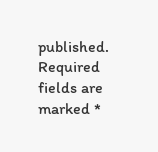published. Required fields are marked *